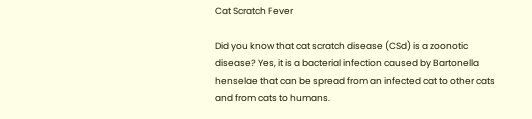Cat Scratch Fever

Did you know that cat scratch disease (CSd) is a zoonotic disease? Yes, it is a bacterial infection caused by Bartonella henselae that can be spread from an infected cat to other cats and from cats to humans.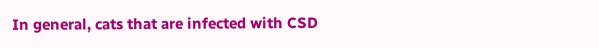In general, cats that are infected with CSD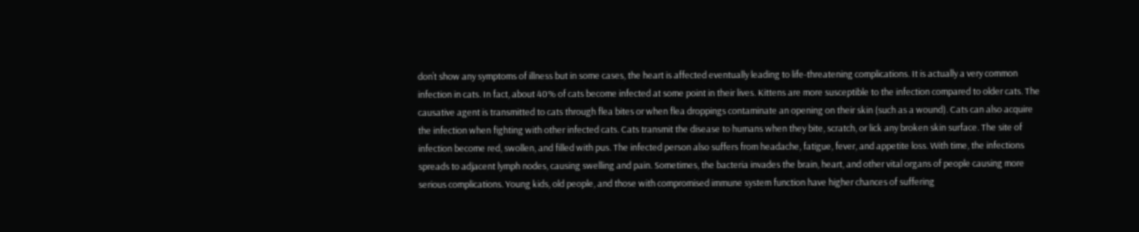don’t show any symptoms of illness but in some cases, the heart is affected eventually leading to life-threatening complications. It is actually a very common infection in cats. In fact, about 40% of cats become infected at some point in their lives. Kittens are more susceptible to the infection compared to older cats. The causative agent is transmitted to cats through flea bites or when flea droppings contaminate an opening on their skin (such as a wound). Cats can also acquire the infection when fighting with other infected cats. Cats transmit the disease to humans when they bite, scratch, or lick any broken skin surface. The site of infection become red, swollen, and filled with pus. The infected person also suffers from headache, fatigue, fever, and appetite loss. With time, the infections spreads to adjacent lymph nodes, causing swelling and pain. Sometimes, the bacteria invades the brain, heart, and other vital organs of people causing more serious complications. Young kids, old people, and those with compromised immune system function have higher chances of suffering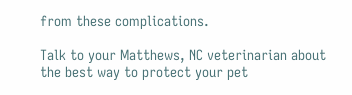from these complications.

Talk to your Matthews, NC veterinarian about the best way to protect your pet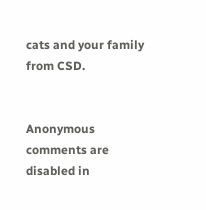cats and your family from CSD.


Anonymous comments are disabled in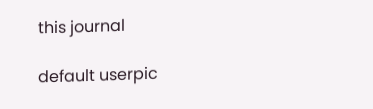this journal

default userpic